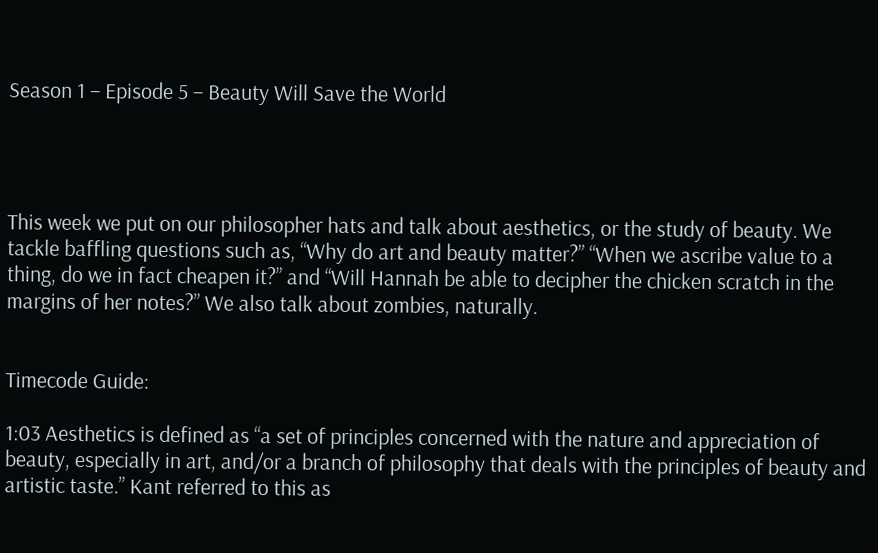Season 1 – Episode 5 – Beauty Will Save the World




This week we put on our philosopher hats and talk about aesthetics, or the study of beauty. We tackle baffling questions such as, “Why do art and beauty matter?” “When we ascribe value to a thing, do we in fact cheapen it?” and “Will Hannah be able to decipher the chicken scratch in the margins of her notes?” We also talk about zombies, naturally.


Timecode Guide:

1:03 Aesthetics is defined as “a set of principles concerned with the nature and appreciation of beauty, especially in art, and/or a branch of philosophy that deals with the principles of beauty and artistic taste.” Kant referred to this as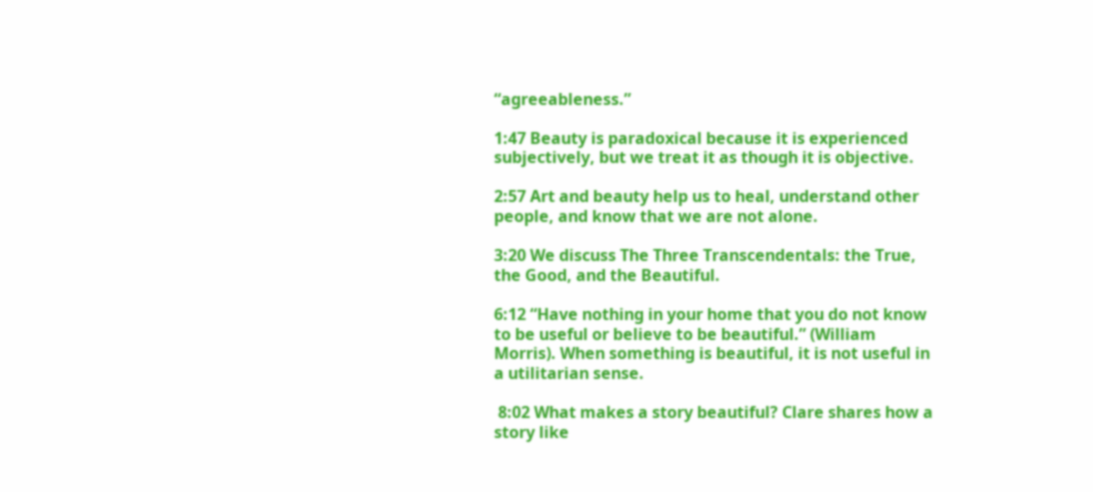“agreeableness.”

1:47 Beauty is paradoxical because it is experienced subjectively, but we treat it as though it is objective.

2:57 Art and beauty help us to heal, understand other people, and know that we are not alone.

3:20 We discuss The Three Transcendentals: the True, the Good, and the Beautiful.

6:12 “Have nothing in your home that you do not know to be useful or believe to be beautiful.” (William Morris). When something is beautiful, it is not useful in a utilitarian sense.

 8:02 What makes a story beautiful? Clare shares how a story like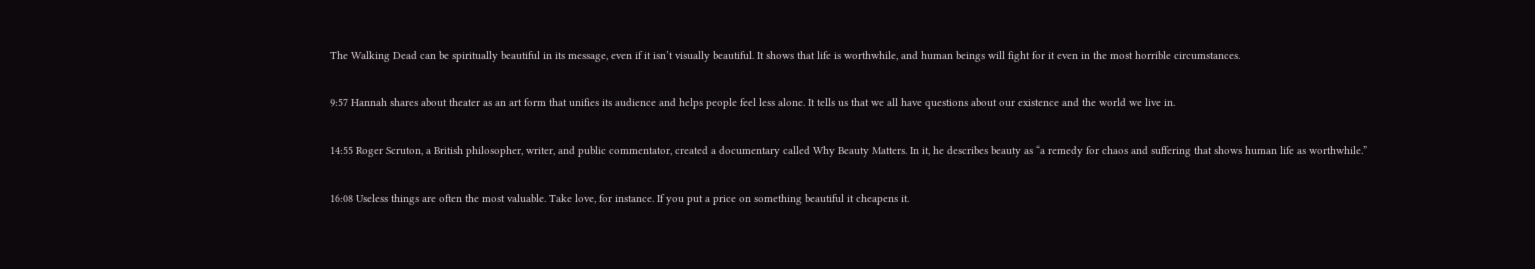The Walking Dead can be spiritually beautiful in its message, even if it isn’t visually beautiful. It shows that life is worthwhile, and human beings will fight for it even in the most horrible circumstances.

9:57 Hannah shares about theater as an art form that unifies its audience and helps people feel less alone. It tells us that we all have questions about our existence and the world we live in.

14:55 Roger Scruton, a British philosopher, writer, and public commentator, created a documentary called Why Beauty Matters. In it, he describes beauty as “a remedy for chaos and suffering that shows human life as worthwhile.”

16:08 Useless things are often the most valuable. Take love, for instance. If you put a price on something beautiful it cheapens it.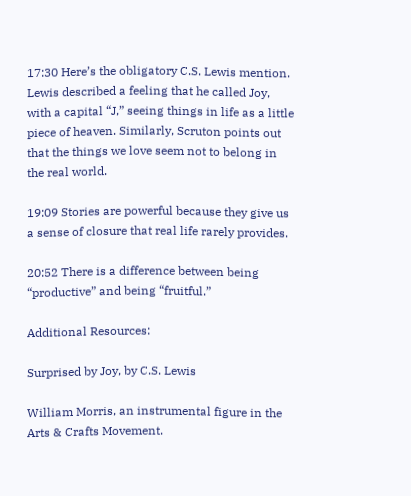17:30 Here’s the obligatory C.S. Lewis mention. Lewis described a feeling that he called Joy, with a capital “J,” seeing things in life as a little piece of heaven. Similarly, Scruton points out that the things we love seem not to belong in the real world.

19:09 Stories are powerful because they give us a sense of closure that real life rarely provides.

20:52 There is a difference between being “productive” and being “fruitful.”

Additional Resources:

Surprised by Joy, by C.S. Lewis

William Morris, an instrumental figure in the Arts & Crafts Movement.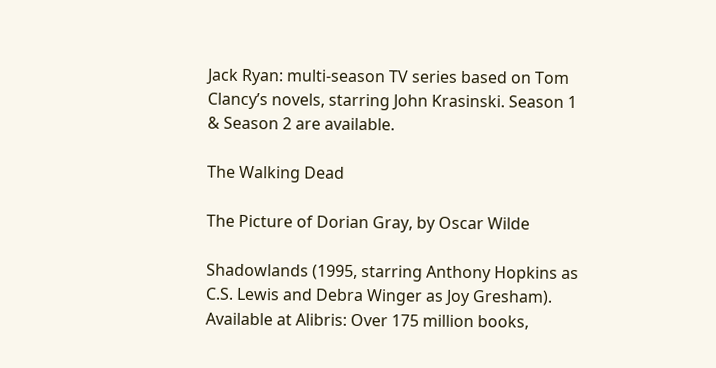Jack Ryan: multi-season TV series based on Tom Clancy’s novels, starring John Krasinski. Season 1 & Season 2 are available.

The Walking Dead

The Picture of Dorian Gray, by Oscar Wilde

Shadowlands (1995, starring Anthony Hopkins as C.S. Lewis and Debra Winger as Joy Gresham). Available at Alibris: Over 175 million books,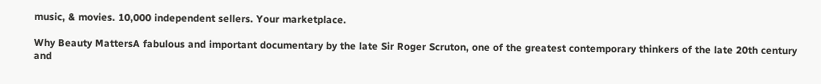music, & movies. 10,000 independent sellers. Your marketplace.

Why Beauty MattersA fabulous and important documentary by the late Sir Roger Scruton, one of the greatest contemporary thinkers of the late 20th century and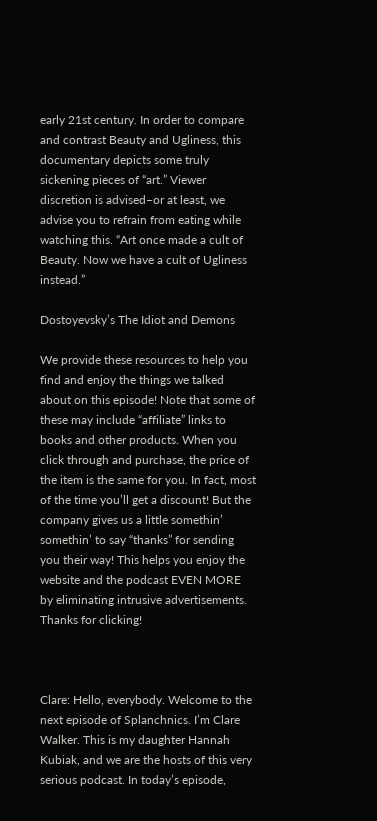early 21st century. In order to compare and contrast Beauty and Ugliness, this documentary depicts some truly sickening pieces of “art.” Viewer discretion is advised–or at least, we advise you to refrain from eating while watching this. “Art once made a cult of Beauty. Now we have a cult of Ugliness instead.”

Dostoyevsky’s The Idiot and Demons

We provide these resources to help you find and enjoy the things we talked about on this episode! Note that some of these may include “affiliate” links to books and other products. When you click through and purchase, the price of the item is the same for you. In fact, most of the time you’ll get a discount! But the company gives us a little somethin’ somethin’ to say “thanks” for sending you their way! This helps you enjoy the website and the podcast EVEN MORE by eliminating intrusive advertisements. Thanks for clicking!



Clare: Hello, everybody. Welcome to the next episode of Splanchnics. I’m Clare Walker. This is my daughter Hannah Kubiak, and we are the hosts of this very serious podcast. In today’s episode,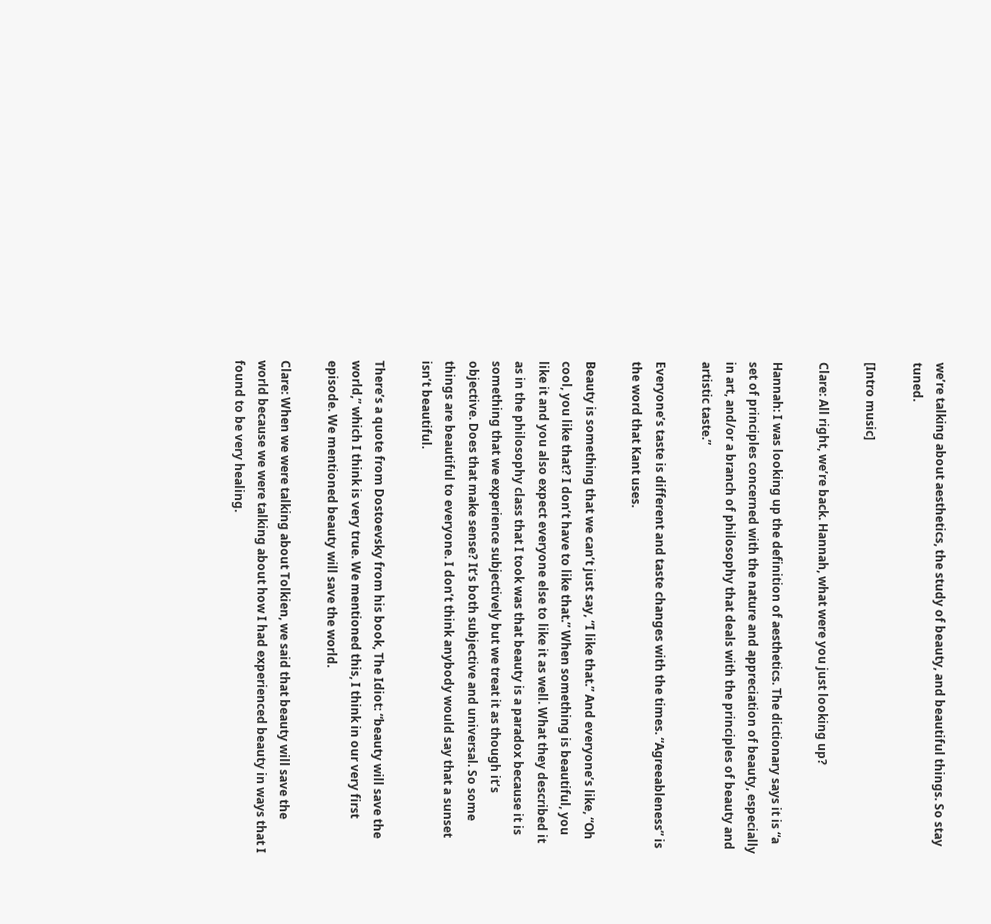we’re talking about aesthetics, the study of beauty, and beautiful things. So stay tuned.

[Intro music]

Clare: All right, we’re back. Hannah, what were you just looking up?

Hannah: I was looking up the definition of aesthetics. The dictionary says it is “a set of principles concerned with the nature and appreciation of beauty, especially in art, and/or a branch of philosophy that deals with the principles of beauty and artistic taste.”

Everyone’s taste is different and taste changes with the times. “Agreeableness” is the word that Kant uses.

Beauty is something that we can’t just say, “I like that.” And everyone’s like, “Oh cool, you like that? I don’t have to like that.” When something is beautiful, you like it and you also expect everyone else to like it as well. What they described it as in the philosophy class that I took was that beauty is a paradox because it is something that we experience subjectively but we treat it as though it’s objective. Does that make sense? It’s both subjective and universal. So some things are beautiful to everyone. I don’t think anybody would say that a sunset isn’t beautiful.

There’s a quote from Dostoevsky from his book, The Idiot: “beauty will save the world,” which I think is very true. We mentioned this, I think in our very first episode. We mentioned beauty will save the world.

Clare: When we were talking about Tolkien, we said that beauty will save the world because we were talking about how I had experienced beauty in ways that I found to be very healing.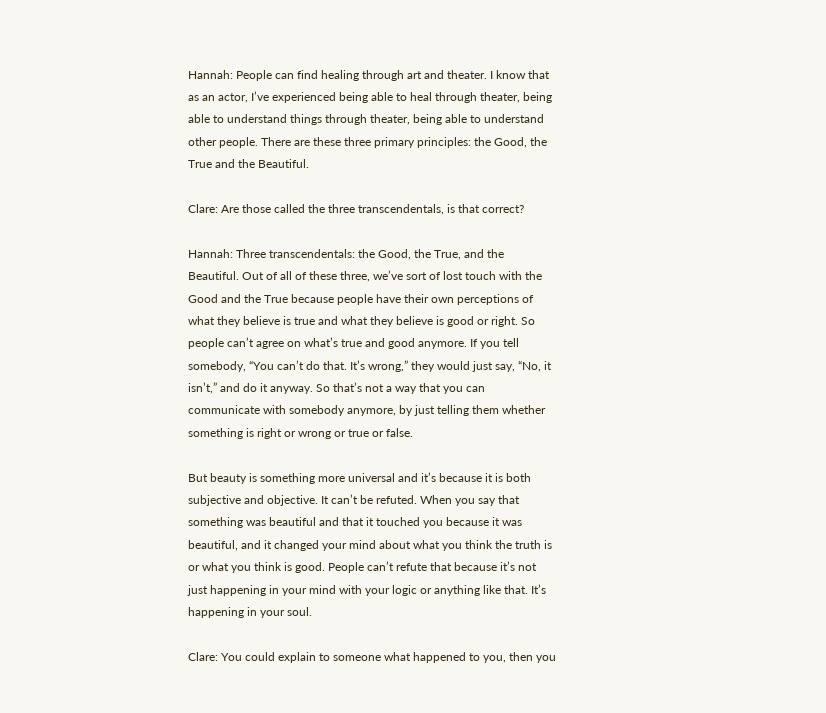Hannah: People can find healing through art and theater. I know that as an actor, I’ve experienced being able to heal through theater, being able to understand things through theater, being able to understand other people. There are these three primary principles: the Good, the True and the Beautiful.

Clare: Are those called the three transcendentals, is that correct?

Hannah: Three transcendentals: the Good, the True, and the Beautiful. Out of all of these three, we’ve sort of lost touch with the Good and the True because people have their own perceptions of what they believe is true and what they believe is good or right. So people can’t agree on what’s true and good anymore. If you tell somebody, “You can’t do that. It’s wrong,” they would just say, “No, it isn’t,” and do it anyway. So that’s not a way that you can communicate with somebody anymore, by just telling them whether something is right or wrong or true or false.

But beauty is something more universal and it’s because it is both subjective and objective. It can’t be refuted. When you say that something was beautiful and that it touched you because it was beautiful, and it changed your mind about what you think the truth is or what you think is good. People can’t refute that because it’s not just happening in your mind with your logic or anything like that. It’s happening in your soul.

Clare: You could explain to someone what happened to you, then you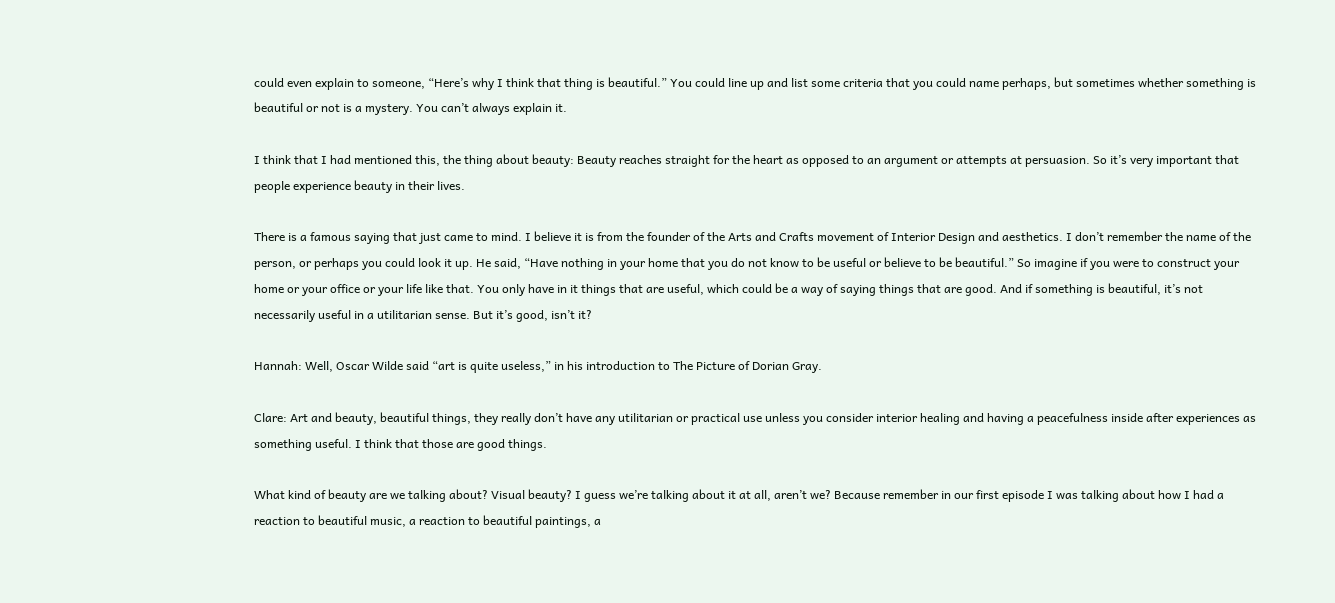could even explain to someone, “Here’s why I think that thing is beautiful.” You could line up and list some criteria that you could name perhaps, but sometimes whether something is beautiful or not is a mystery. You can’t always explain it.

I think that I had mentioned this, the thing about beauty: Beauty reaches straight for the heart as opposed to an argument or attempts at persuasion. So it’s very important that people experience beauty in their lives.

There is a famous saying that just came to mind. I believe it is from the founder of the Arts and Crafts movement of Interior Design and aesthetics. I don’t remember the name of the person, or perhaps you could look it up. He said, “Have nothing in your home that you do not know to be useful or believe to be beautiful.” So imagine if you were to construct your home or your office or your life like that. You only have in it things that are useful, which could be a way of saying things that are good. And if something is beautiful, it’s not necessarily useful in a utilitarian sense. But it’s good, isn’t it?

Hannah: Well, Oscar Wilde said “art is quite useless,” in his introduction to The Picture of Dorian Gray.

Clare: Art and beauty, beautiful things, they really don’t have any utilitarian or practical use unless you consider interior healing and having a peacefulness inside after experiences as something useful. I think that those are good things.

What kind of beauty are we talking about? Visual beauty? I guess we’re talking about it at all, aren’t we? Because remember in our first episode I was talking about how I had a reaction to beautiful music, a reaction to beautiful paintings, a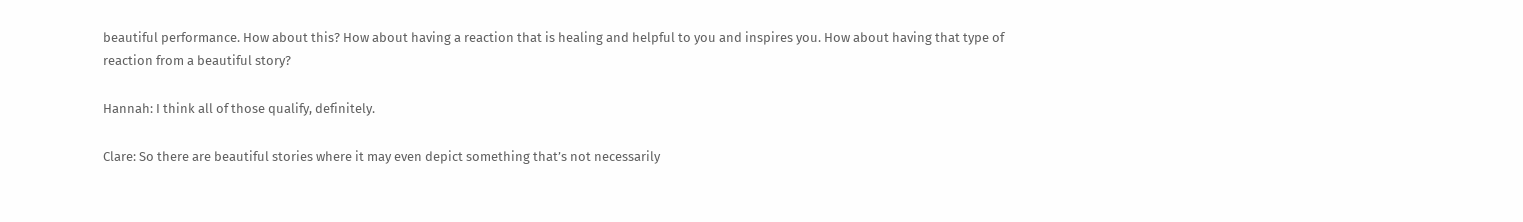beautiful performance. How about this? How about having a reaction that is healing and helpful to you and inspires you. How about having that type of reaction from a beautiful story?

Hannah: I think all of those qualify, definitely.

Clare: So there are beautiful stories where it may even depict something that’s not necessarily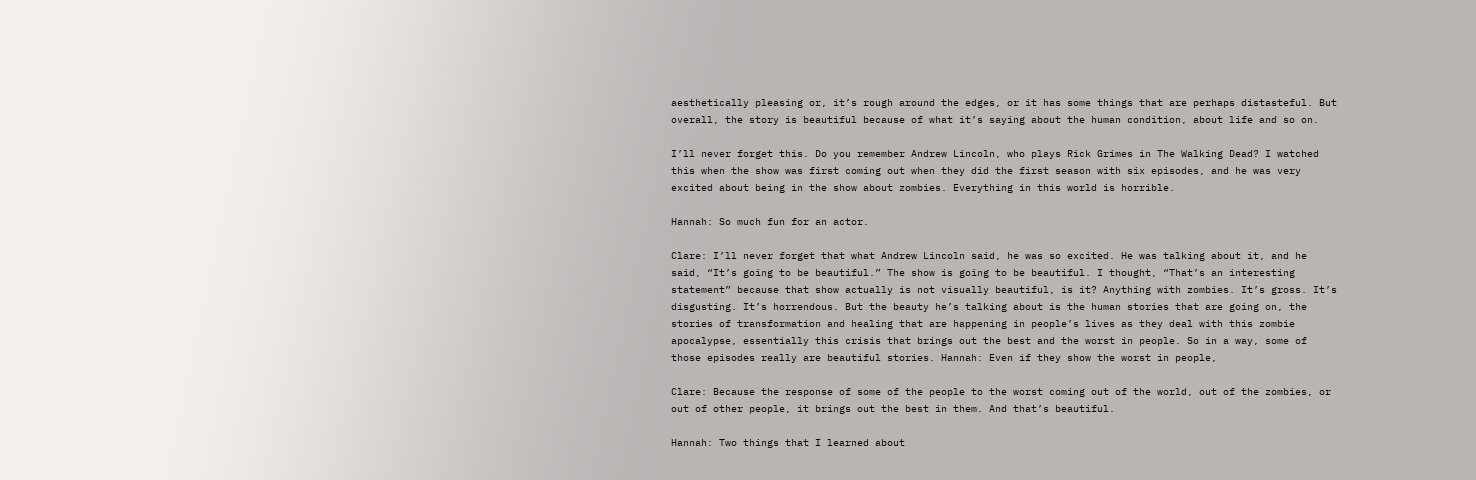aesthetically pleasing or, it’s rough around the edges, or it has some things that are perhaps distasteful. But overall, the story is beautiful because of what it’s saying about the human condition, about life and so on.

I’ll never forget this. Do you remember Andrew Lincoln, who plays Rick Grimes in The Walking Dead? I watched this when the show was first coming out when they did the first season with six episodes, and he was very excited about being in the show about zombies. Everything in this world is horrible.

Hannah: So much fun for an actor.

Clare: I’ll never forget that what Andrew Lincoln said, he was so excited. He was talking about it, and he said, “It’s going to be beautiful.” The show is going to be beautiful. I thought, “That’s an interesting statement” because that show actually is not visually beautiful, is it? Anything with zombies. It’s gross. It’s disgusting. It’s horrendous. But the beauty he’s talking about is the human stories that are going on, the stories of transformation and healing that are happening in people’s lives as they deal with this zombie apocalypse, essentially this crisis that brings out the best and the worst in people. So in a way, some of those episodes really are beautiful stories. Hannah: Even if they show the worst in people,

Clare: Because the response of some of the people to the worst coming out of the world, out of the zombies, or out of other people, it brings out the best in them. And that’s beautiful.

Hannah: Two things that I learned about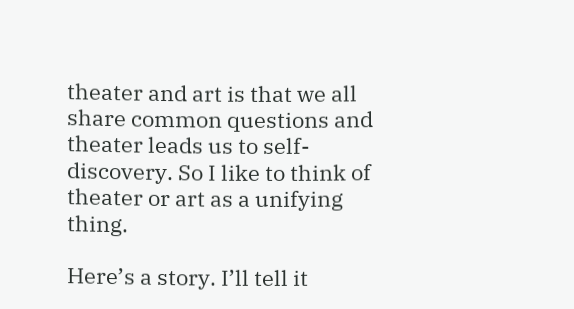theater and art is that we all share common questions and theater leads us to self-discovery. So I like to think of theater or art as a unifying thing.

Here’s a story. I’ll tell it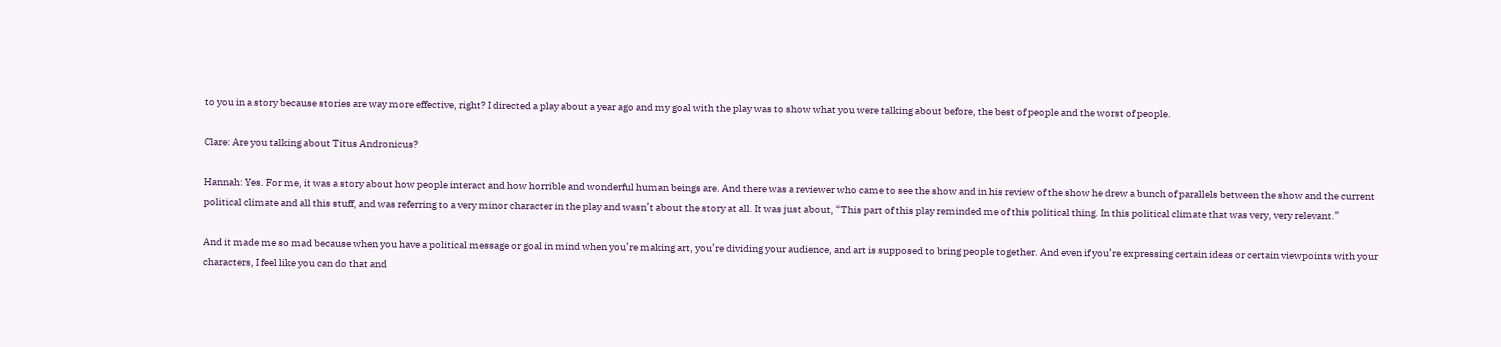to you in a story because stories are way more effective, right? I directed a play about a year ago and my goal with the play was to show what you were talking about before, the best of people and the worst of people.

Clare: Are you talking about Titus Andronicus?

Hannah: Yes. For me, it was a story about how people interact and how horrible and wonderful human beings are. And there was a reviewer who came to see the show and in his review of the show he drew a bunch of parallels between the show and the current political climate and all this stuff, and was referring to a very minor character in the play and wasn’t about the story at all. It was just about, “This part of this play reminded me of this political thing. In this political climate that was very, very relevant.”

And it made me so mad because when you have a political message or goal in mind when you’re making art, you’re dividing your audience, and art is supposed to bring people together. And even if you’re expressing certain ideas or certain viewpoints with your characters, I feel like you can do that and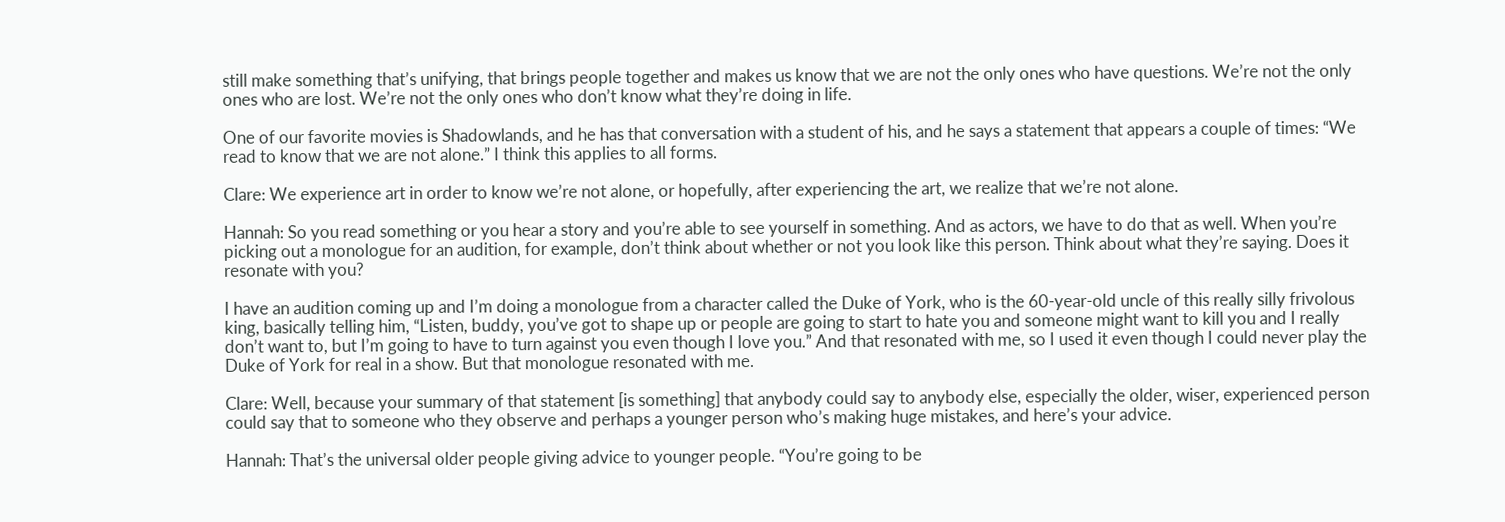still make something that’s unifying, that brings people together and makes us know that we are not the only ones who have questions. We’re not the only ones who are lost. We’re not the only ones who don’t know what they’re doing in life.

One of our favorite movies is Shadowlands, and he has that conversation with a student of his, and he says a statement that appears a couple of times: “We read to know that we are not alone.” I think this applies to all forms.

Clare: We experience art in order to know we’re not alone, or hopefully, after experiencing the art, we realize that we’re not alone.

Hannah: So you read something or you hear a story and you’re able to see yourself in something. And as actors, we have to do that as well. When you’re picking out a monologue for an audition, for example, don’t think about whether or not you look like this person. Think about what they’re saying. Does it resonate with you?

I have an audition coming up and I’m doing a monologue from a character called the Duke of York, who is the 60-year-old uncle of this really silly frivolous king, basically telling him, “Listen, buddy, you’ve got to shape up or people are going to start to hate you and someone might want to kill you and I really don’t want to, but I’m going to have to turn against you even though I love you.” And that resonated with me, so I used it even though I could never play the Duke of York for real in a show. But that monologue resonated with me.

Clare: Well, because your summary of that statement [is something] that anybody could say to anybody else, especially the older, wiser, experienced person could say that to someone who they observe and perhaps a younger person who’s making huge mistakes, and here’s your advice.

Hannah: That’s the universal older people giving advice to younger people. “You’re going to be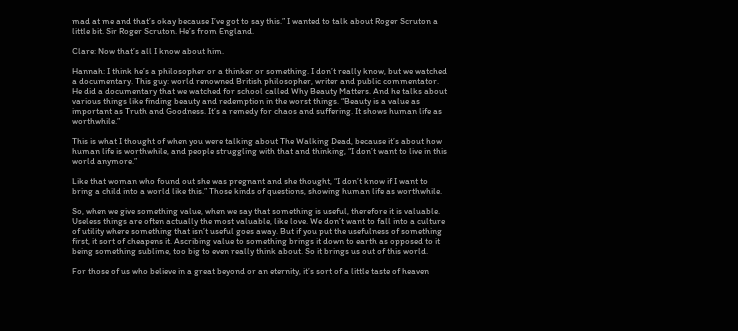mad at me and that’s okay because I’ve got to say this.” I wanted to talk about Roger Scruton a little bit. Sir Roger Scruton. He’s from England.

Clare: Now that’s all I know about him.

Hannah: I think he’s a philosopher or a thinker or something. I don’t really know, but we watched a documentary. This guy: world renowned British philosopher, writer and public commentator. He did a documentary that we watched for school called Why Beauty Matters. And he talks about various things like finding beauty and redemption in the worst things. “Beauty is a value as important as Truth and Goodness. It’s a remedy for chaos and suffering. It shows human life as worthwhile.”

This is what I thought of when you were talking about The Walking Dead, because it’s about how human life is worthwhile, and people struggling with that and thinking, “I don’t want to live in this world anymore.”

Like that woman who found out she was pregnant and she thought, “I don’t know if I want to bring a child into a world like this.” Those kinds of questions, showing human life as worthwhile.

So, when we give something value, when we say that something is useful, therefore it is valuable. Useless things are often actually the most valuable, like love. We don’t want to fall into a culture of utility where something that isn’t useful goes away. But if you put the usefulness of something first, it sort of cheapens it. Ascribing value to something brings it down to earth as opposed to it being something sublime, too big to even really think about. So it brings us out of this world.

For those of us who believe in a great beyond or an eternity, it’s sort of a little taste of heaven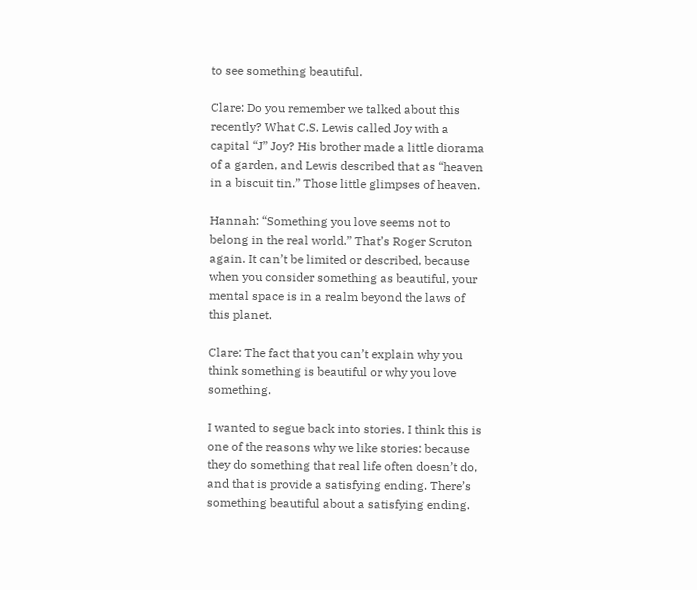to see something beautiful.

Clare: Do you remember we talked about this recently? What C.S. Lewis called Joy with a capital “J” Joy? His brother made a little diorama of a garden, and Lewis described that as “heaven in a biscuit tin.” Those little glimpses of heaven.

Hannah: “Something you love seems not to belong in the real world.” That’s Roger Scruton again. It can’t be limited or described, because when you consider something as beautiful, your mental space is in a realm beyond the laws of this planet.

Clare: The fact that you can’t explain why you think something is beautiful or why you love something.

I wanted to segue back into stories. I think this is one of the reasons why we like stories: because they do something that real life often doesn’t do, and that is provide a satisfying ending. There’s something beautiful about a satisfying ending.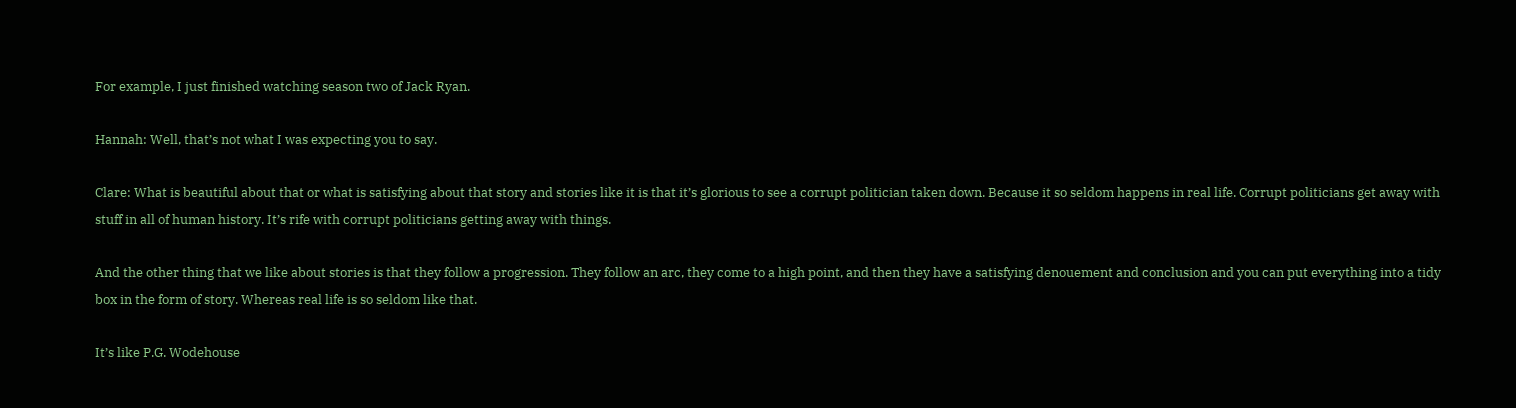For example, I just finished watching season two of Jack Ryan.

Hannah: Well, that’s not what I was expecting you to say.

Clare: What is beautiful about that or what is satisfying about that story and stories like it is that it’s glorious to see a corrupt politician taken down. Because it so seldom happens in real life. Corrupt politicians get away with stuff in all of human history. It’s rife with corrupt politicians getting away with things.

And the other thing that we like about stories is that they follow a progression. They follow an arc, they come to a high point, and then they have a satisfying denouement and conclusion and you can put everything into a tidy box in the form of story. Whereas real life is so seldom like that.

It’s like P.G. Wodehouse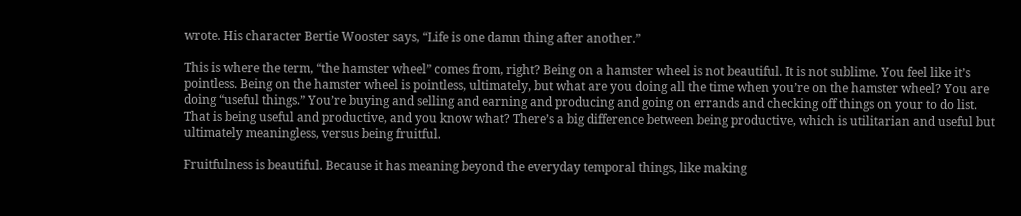wrote. His character Bertie Wooster says, “Life is one damn thing after another.”

This is where the term, “the hamster wheel” comes from, right? Being on a hamster wheel is not beautiful. It is not sublime. You feel like it’s pointless. Being on the hamster wheel is pointless, ultimately, but what are you doing all the time when you’re on the hamster wheel? You are doing “useful things.” You’re buying and selling and earning and producing and going on errands and checking off things on your to do list. That is being useful and productive, and you know what? There’s a big difference between being productive, which is utilitarian and useful but ultimately meaningless, versus being fruitful.

Fruitfulness is beautiful. Because it has meaning beyond the everyday temporal things, like making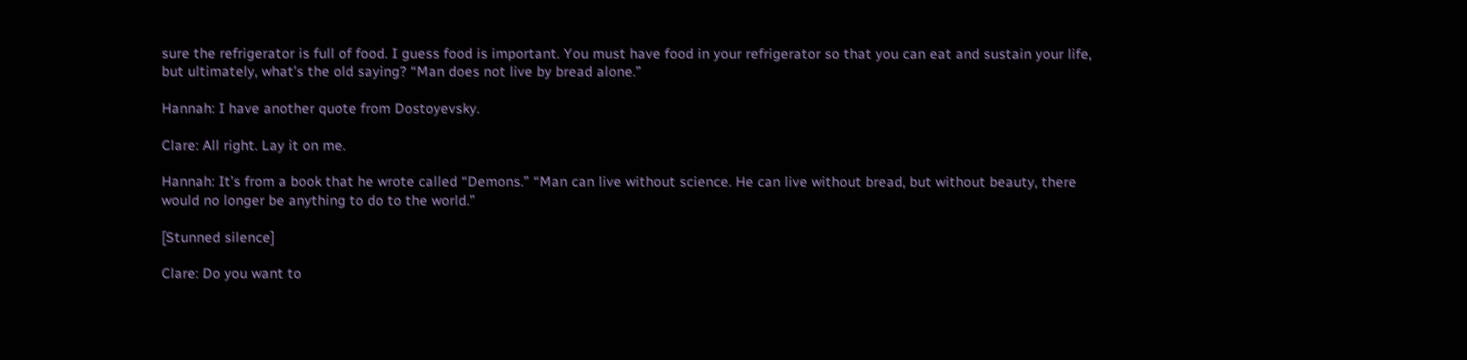sure the refrigerator is full of food. I guess food is important. You must have food in your refrigerator so that you can eat and sustain your life, but ultimately, what’s the old saying? “Man does not live by bread alone.”

Hannah: I have another quote from Dostoyevsky.

Clare: All right. Lay it on me.

Hannah: It’s from a book that he wrote called “Demons.” “Man can live without science. He can live without bread, but without beauty, there would no longer be anything to do to the world.”

[Stunned silence]

Clare: Do you want to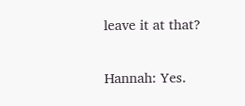leave it at that?

Hannah: Yes.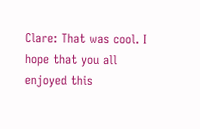Clare: That was cool. I hope that you all enjoyed this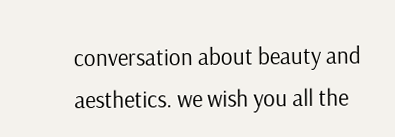conversation about beauty and aesthetics. we wish you all the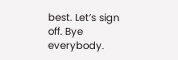best. Let’s sign off. Bye everybody.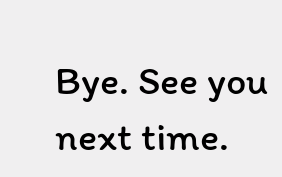Bye. See you next time.